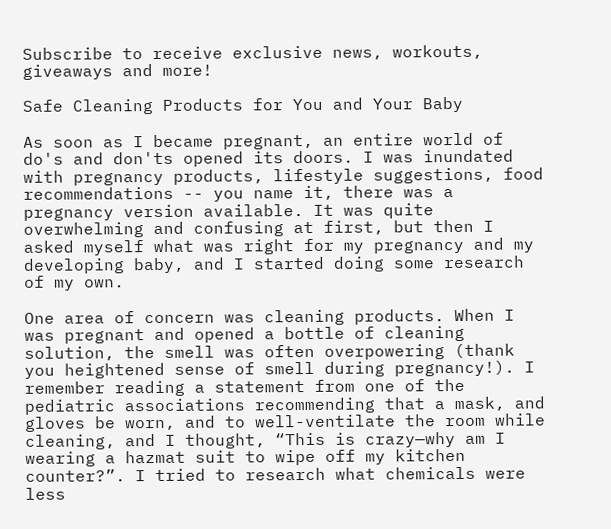Subscribe to receive exclusive news, workouts, giveaways and more!

Safe Cleaning Products for You and Your Baby

As soon as I became pregnant, an entire world of do's and don'ts opened its doors. I was inundated with pregnancy products, lifestyle suggestions, food recommendations -- you name it, there was a pregnancy version available. It was quite overwhelming and confusing at first, but then I asked myself what was right for my pregnancy and my developing baby, and I started doing some research of my own.

One area of concern was cleaning products. When I was pregnant and opened a bottle of cleaning solution, the smell was often overpowering (thank you heightened sense of smell during pregnancy!). I remember reading a statement from one of the pediatric associations recommending that a mask, and gloves be worn, and to well-ventilate the room while cleaning, and I thought, “This is crazy—why am I wearing a hazmat suit to wipe off my kitchen counter?”. I tried to research what chemicals were less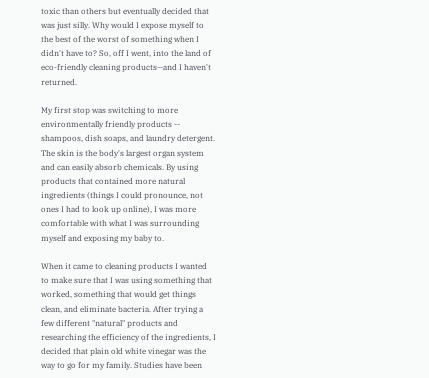toxic than others but eventually decided that was just silly. Why would I expose myself to the best of the worst of something when I didn't have to? So, off I went, into the land of eco-friendly cleaning products—and I haven't returned.

My first stop was switching to more environmentally friendly products -- shampoos, dish soaps, and laundry detergent. The skin is the body's largest organ system and can easily absorb chemicals. By using products that contained more natural ingredients (things I could pronounce, not ones I had to look up online), I was more comfortable with what I was surrounding myself and exposing my baby to.

When it came to cleaning products I wanted to make sure that I was using something that worked, something that would get things clean, and eliminate bacteria. After trying a few different "natural" products and researching the efficiency of the ingredients, I decided that plain old white vinegar was the way to go for my family. Studies have been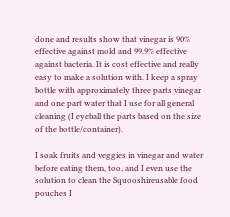done and results show that vinegar is 90% effective against mold and 99.9% effective against bacteria. It is cost effective and really easy to make a solution with. I keep a spray bottle with approximately three parts vinegar and one part water that I use for all general cleaning (I eyeball the parts based on the size of the bottle/container).

I soak fruits and veggies in vinegar and water before eating them, too, and I even use the solution to clean the Squooshireusable food pouches I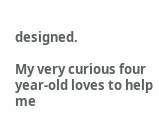designed.

My very curious four year-old loves to help me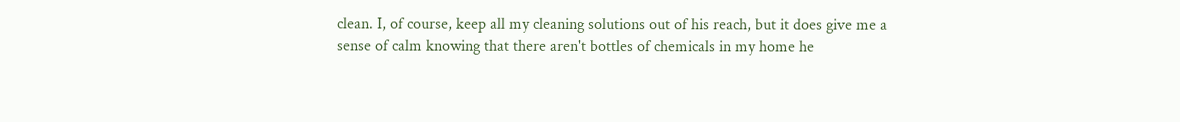clean. I, of course, keep all my cleaning solutions out of his reach, but it does give me a sense of calm knowing that there aren't bottles of chemicals in my home he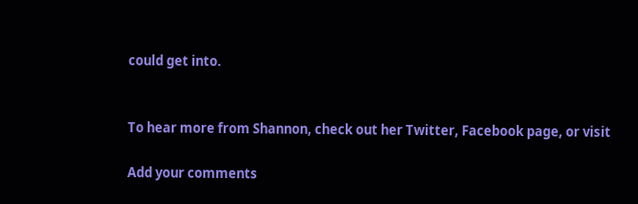could get into.


To hear more from Shannon, check out her Twitter, Facebook page, or visit

Add your comments